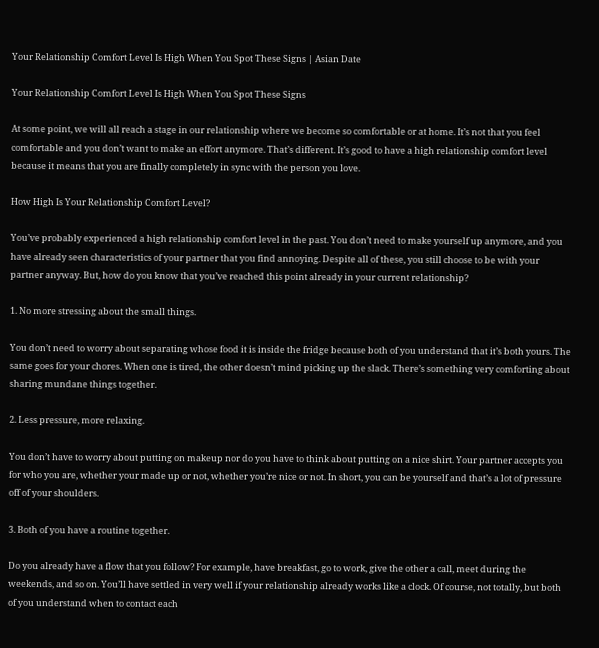Your Relationship Comfort Level Is High When You Spot These Signs | Asian Date

Your Relationship Comfort Level Is High When You Spot These Signs

At some point, we will all reach a stage in our relationship where we become so comfortable or at home. It’s not that you feel comfortable and you don’t want to make an effort anymore. That’s different. It’s good to have a high relationship comfort level because it means that you are finally completely in sync with the person you love.

How High Is Your Relationship Comfort Level?

You’ve probably experienced a high relationship comfort level in the past. You don’t need to make yourself up anymore, and you have already seen characteristics of your partner that you find annoying. Despite all of these, you still choose to be with your partner anyway. But, how do you know that you’ve reached this point already in your current relationship?

1. No more stressing about the small things.

You don’t need to worry about separating whose food it is inside the fridge because both of you understand that it’s both yours. The same goes for your chores. When one is tired, the other doesn’t mind picking up the slack. There’s something very comforting about sharing mundane things together.

2. Less pressure, more relaxing.

You don’t have to worry about putting on makeup nor do you have to think about putting on a nice shirt. Your partner accepts you for who you are, whether your made up or not, whether you’re nice or not. In short, you can be yourself and that’s a lot of pressure off of your shoulders.

3. Both of you have a routine together.

Do you already have a flow that you follow? For example, have breakfast, go to work, give the other a call, meet during the weekends, and so on. You’ll have settled in very well if your relationship already works like a clock. Of course, not totally, but both of you understand when to contact each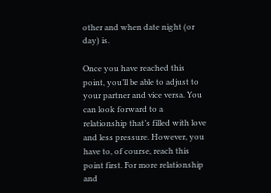other and when date night (or day) is.

Once you have reached this point, you’ll be able to adjust to your partner and vice versa. You can look forward to a relationship that’s filled with love and less pressure. However, you have to, of course, reach this point first. For more relationship and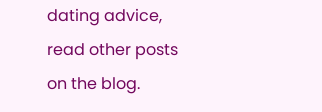dating advice, read other posts on the blog.